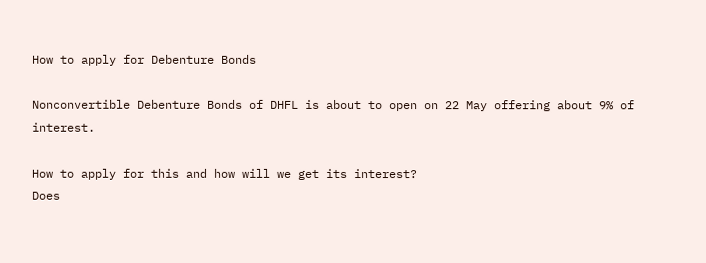How to apply for Debenture Bonds

Nonconvertible Debenture Bonds of DHFL is about to open on 22 May offering about 9% of interest.

How to apply for this and how will we get its interest?
Does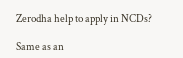Zerodha help to apply in NCDs?

Same as an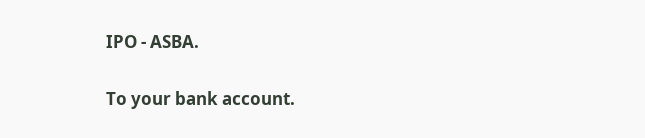IPO - ASBA.

To your bank account.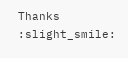Thanks :slight_smile: